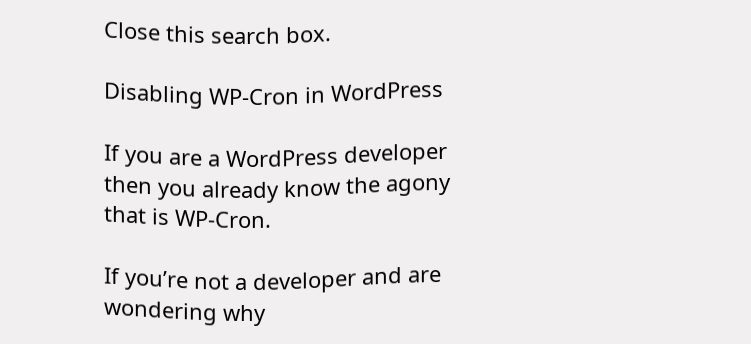Close this search box.

Disabling WP-Cron in WordPress

If you are a WordPress developer then you already know the agony that is WP-Cron.

If you’re not a developer and are wondering why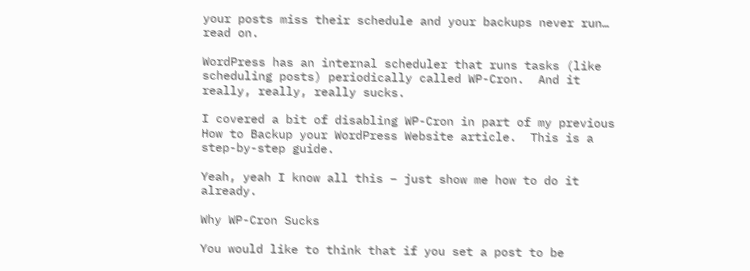your posts miss their schedule and your backups never run… read on.

WordPress has an internal scheduler that runs tasks (like scheduling posts) periodically called WP-Cron.  And it really, really, really sucks.

I covered a bit of disabling WP-Cron in part of my previous How to Backup your WordPress Website article.  This is a step-by-step guide.

Yeah, yeah I know all this – just show me how to do it already.

Why WP-Cron Sucks

You would like to think that if you set a post to be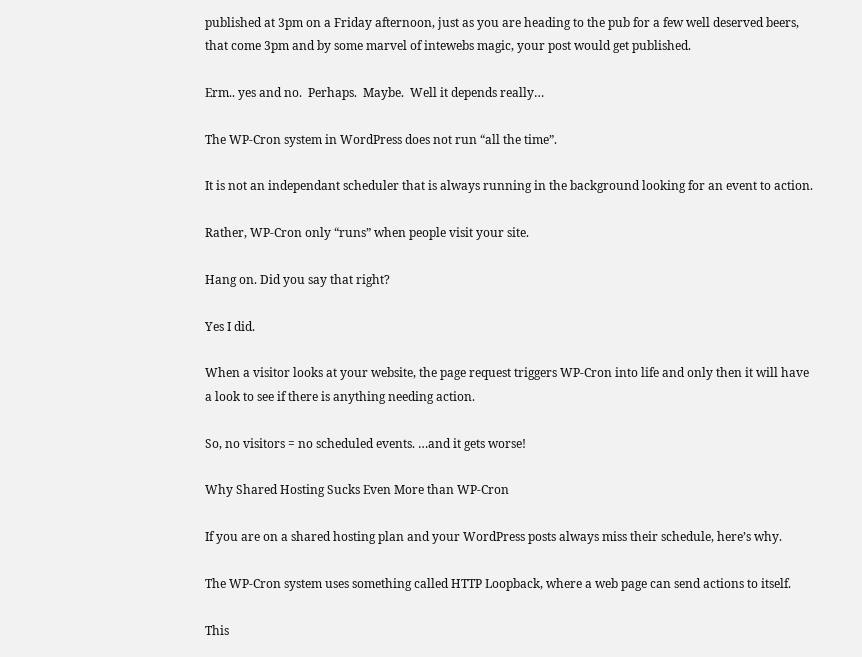published at 3pm on a Friday afternoon, just as you are heading to the pub for a few well deserved beers, that come 3pm and by some marvel of intewebs magic, your post would get published.

Erm.. yes and no.  Perhaps.  Maybe.  Well it depends really…

The WP-Cron system in WordPress does not run “all the time”.

It is not an independant scheduler that is always running in the background looking for an event to action.

Rather, WP-Cron only “runs” when people visit your site.

Hang on. Did you say that right?

Yes I did.

When a visitor looks at your website, the page request triggers WP-Cron into life and only then it will have a look to see if there is anything needing action.

So, no visitors = no scheduled events. …and it gets worse!

Why Shared Hosting Sucks Even More than WP-Cron

If you are on a shared hosting plan and your WordPress posts always miss their schedule, here’s why.

The WP-Cron system uses something called HTTP Loopback, where a web page can send actions to itself.

This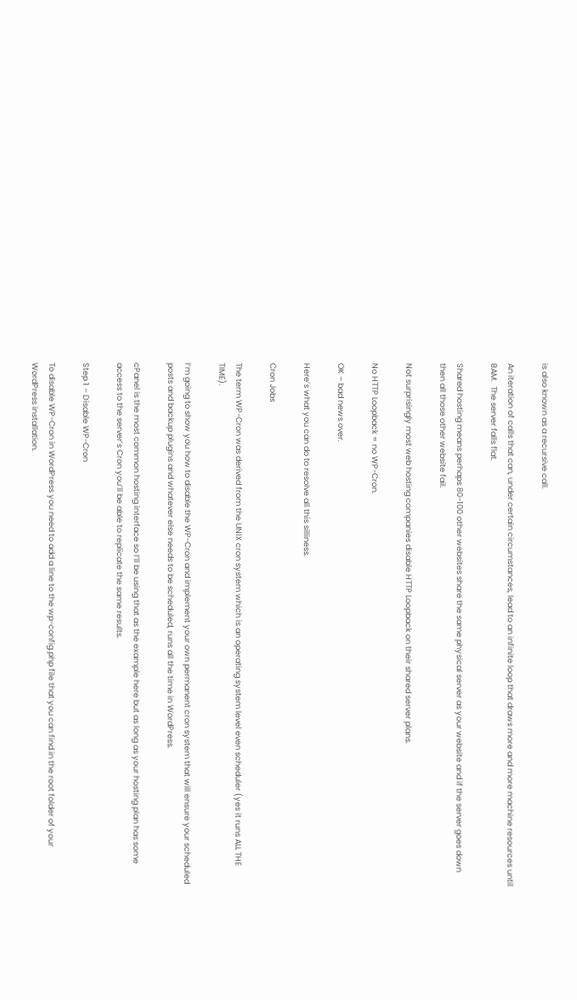is also known as a recursive call.

An iteration of calls that can, under certain circumstances, lead to an infinite loop that draws more and more machine resources until BAM.  The server falls flat.

Shared hosting means perhaps 80-100 other websites share the same physical server as your website and if the server goes down then all those other website fail.

Not surprisingly most web hosting companies disable HTTP Loopback on their shared server plans.

No HTTP Loopback = no WP-Cron.

OK – bad news over.

Here’s what you can do to resolve all this silliness.

Cron Jobs

The term WP-Cron was derived from the UNIX cron system which is an operating system level even scheduler (yes it runs ALL THE TIME).

I’m going to show you how to disable the WP-Cron and implement your own permanent cron system that will ensure your scheduled posts and backup plugins and whatever else needs to be scheduled, runs all the time in WordPress.

cPanel is the most common hosting interface so I’ll be using that as the example here but as long as your hosting plan has some access to the server’s Cron you’ll be able to replicate the same results.

Step 1 – Disable WP-Cron

To disable WP-Cron in WordPress you need to add a line to the wp-config.php file that you can find in the root folder of your WordPress installation.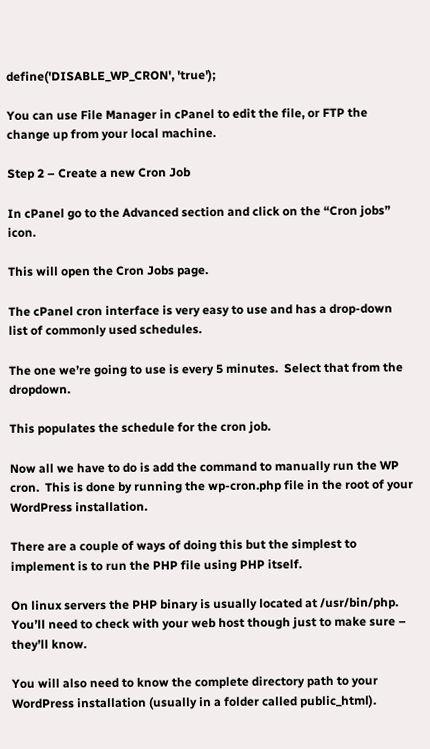define('DISABLE_WP_CRON', 'true');

You can use File Manager in cPanel to edit the file, or FTP the change up from your local machine.

Step 2 – Create a new Cron Job

In cPanel go to the Advanced section and click on the “Cron jobs” icon.

This will open the Cron Jobs page.

The cPanel cron interface is very easy to use and has a drop-down list of commonly used schedules.

The one we’re going to use is every 5 minutes.  Select that from the dropdown.

This populates the schedule for the cron job.

Now all we have to do is add the command to manually run the WP cron.  This is done by running the wp-cron.php file in the root of your WordPress installation.

There are a couple of ways of doing this but the simplest to implement is to run the PHP file using PHP itself.

On linux servers the PHP binary is usually located at /usr/bin/php.  You’ll need to check with your web host though just to make sure – they’ll know.

You will also need to know the complete directory path to your WordPress installation (usually in a folder called public_html).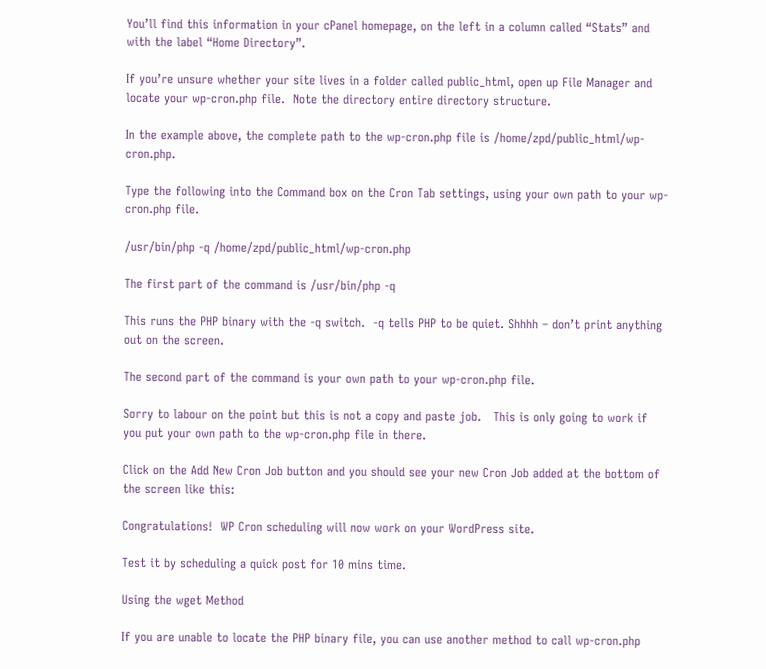You’ll find this information in your cPanel homepage, on the left in a column called “Stats” and with the label “Home Directory”.

If you’re unsure whether your site lives in a folder called public_html, open up File Manager and locate your wp-cron.php file.  Note the directory entire directory structure.

In the example above, the complete path to the wp-cron.php file is /home/zpd/public_html/wp-cron.php.

Type the following into the Command box on the Cron Tab settings, using your own path to your wp-cron.php file.

/usr/bin/php -q /home/zpd/public_html/wp-cron.php

The first part of the command is /usr/bin/php -q

This runs the PHP binary with the -q switch.  -q tells PHP to be quiet. Shhhh – don’t print anything out on the screen.

The second part of the command is your own path to your wp-cron.php file.

Sorry to labour on the point but this is not a copy and paste job.   This is only going to work if you put your own path to the wp-cron.php file in there.

Click on the Add New Cron Job button and you should see your new Cron Job added at the bottom of the screen like this:

Congratulations!  WP Cron scheduling will now work on your WordPress site.

Test it by scheduling a quick post for 10 mins time.

Using the wget Method

If you are unable to locate the PHP binary file, you can use another method to call wp-cron.php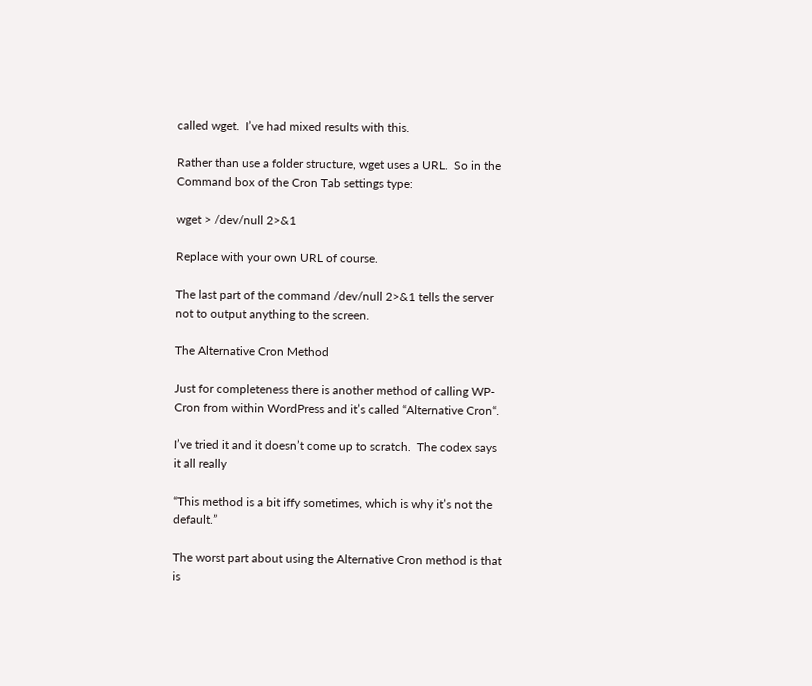called wget.  I’ve had mixed results with this.

Rather than use a folder structure, wget uses a URL.  So in the Command box of the Cron Tab settings type:

wget > /dev/null 2>&1

Replace with your own URL of course.

The last part of the command /dev/null 2>&1 tells the server not to output anything to the screen.

The Alternative Cron Method

Just for completeness there is another method of calling WP-Cron from within WordPress and it’s called “Alternative Cron“.

I’ve tried it and it doesn’t come up to scratch.  The codex says it all really

“This method is a bit iffy sometimes, which is why it’s not the default.”

The worst part about using the Alternative Cron method is that is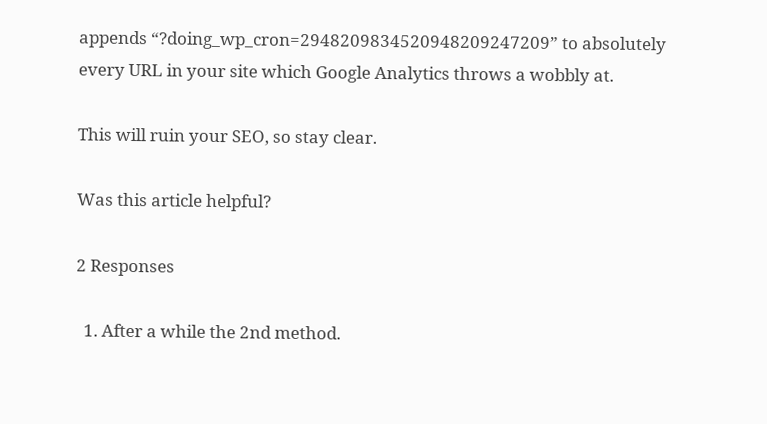appends “?doing_wp_cron=2948209834520948209247209” to absolutely every URL in your site which Google Analytics throws a wobbly at.

This will ruin your SEO, so stay clear.

Was this article helpful?

2 Responses

  1. After a while the 2nd method.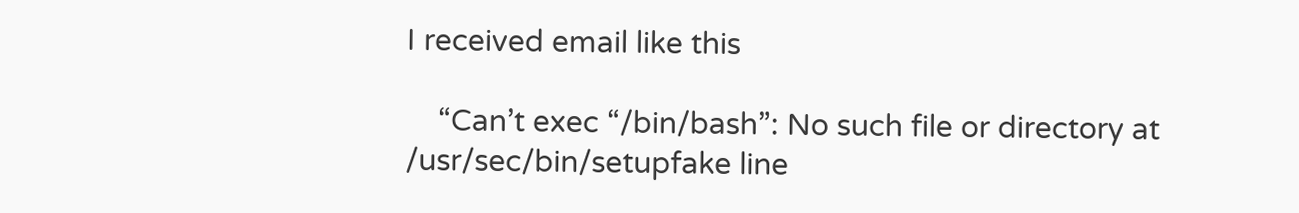I received email like this

    “Can’t exec “/bin/bash”: No such file or directory at /usr/sec/bin/setupfake line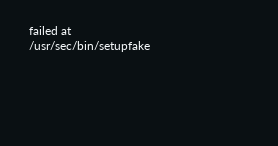failed at /usr/sec/bin/setupfake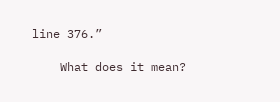line 376.”

    What does it mean?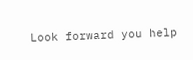Look forward you help